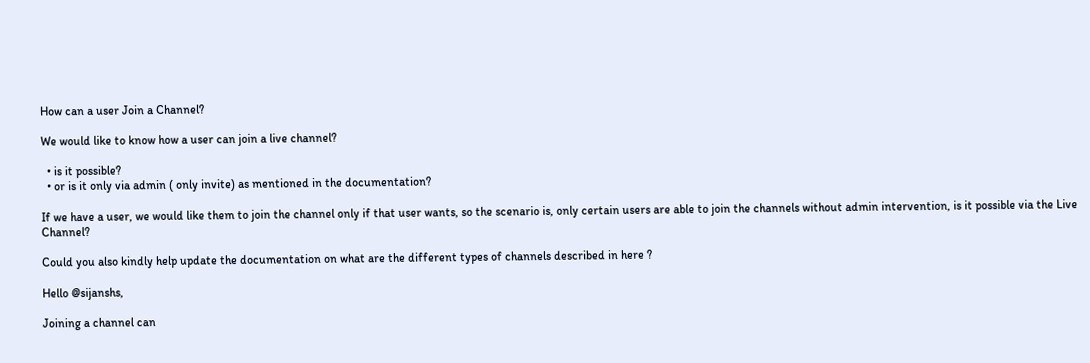How can a user Join a Channel?

We would like to know how a user can join a live channel?

  • is it possible?
  • or is it only via admin ( only invite) as mentioned in the documentation?

If we have a user, we would like them to join the channel only if that user wants, so the scenario is, only certain users are able to join the channels without admin intervention, is it possible via the Live Channel?

Could you also kindly help update the documentation on what are the different types of channels described in here ?

Hello @sijanshs,

Joining a channel can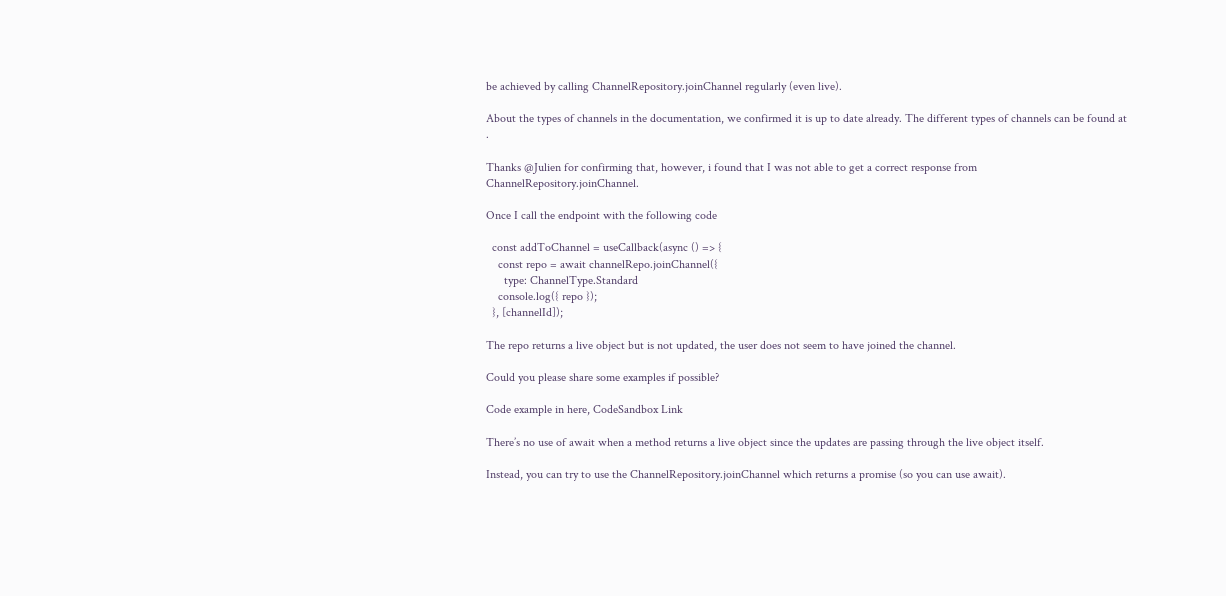be achieved by calling ChannelRepository.joinChannel regularly (even live).

About the types of channels in the documentation, we confirmed it is up to date already. The different types of channels can be found at .

Thanks @Julien for confirming that, however, i found that I was not able to get a correct response from ChannelRepository.joinChannel.

Once I call the endpoint with the following code

  const addToChannel = useCallback(async () => {
    const repo = await channelRepo.joinChannel({
      type: ChannelType.Standard
    console.log({ repo });
  }, [channelId]);

The repo returns a live object but is not updated, the user does not seem to have joined the channel.

Could you please share some examples if possible?

Code example in here, CodeSandbox Link

There’s no use of await when a method returns a live object since the updates are passing through the live object itself.

Instead, you can try to use the ChannelRepository.joinChannel which returns a promise (so you can use await).